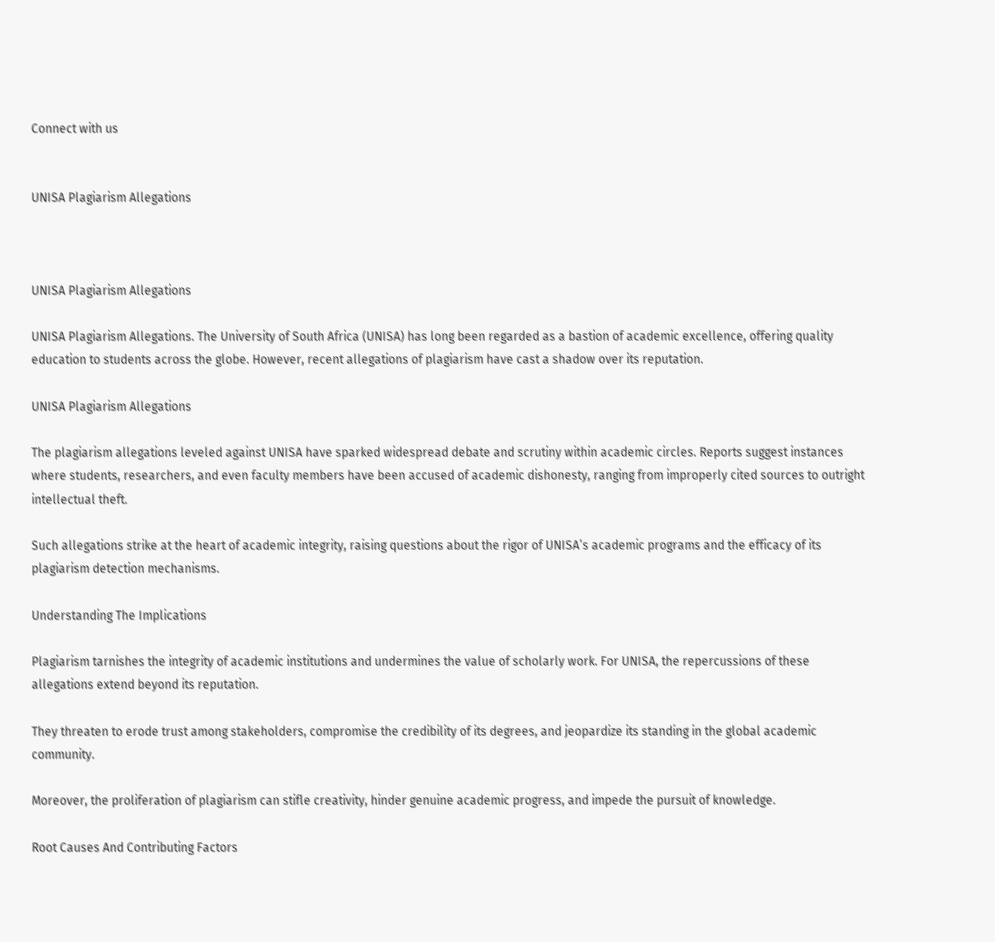Connect with us


UNISA Plagiarism Allegations



UNISA Plagiarism Allegations

UNISA Plagiarism Allegations. The University of South Africa (UNISA) has long been regarded as a bastion of academic excellence, offering quality education to students across the globe. However, recent allegations of plagiarism have cast a shadow over its reputation.

UNISA Plagiarism Allegations

The plagiarism allegations leveled against UNISA have sparked widespread debate and scrutiny within academic circles. Reports suggest instances where students, researchers, and even faculty members have been accused of academic dishonesty, ranging from improperly cited sources to outright intellectual theft.

Such allegations strike at the heart of academic integrity, raising questions about the rigor of UNISA’s academic programs and the efficacy of its plagiarism detection mechanisms.

Understanding The Implications

Plagiarism tarnishes the integrity of academic institutions and undermines the value of scholarly work. For UNISA, the repercussions of these allegations extend beyond its reputation.

They threaten to erode trust among stakeholders, compromise the credibility of its degrees, and jeopardize its standing in the global academic community.

Moreover, the proliferation of plagiarism can stifle creativity, hinder genuine academic progress, and impede the pursuit of knowledge.

Root Causes And Contributing Factors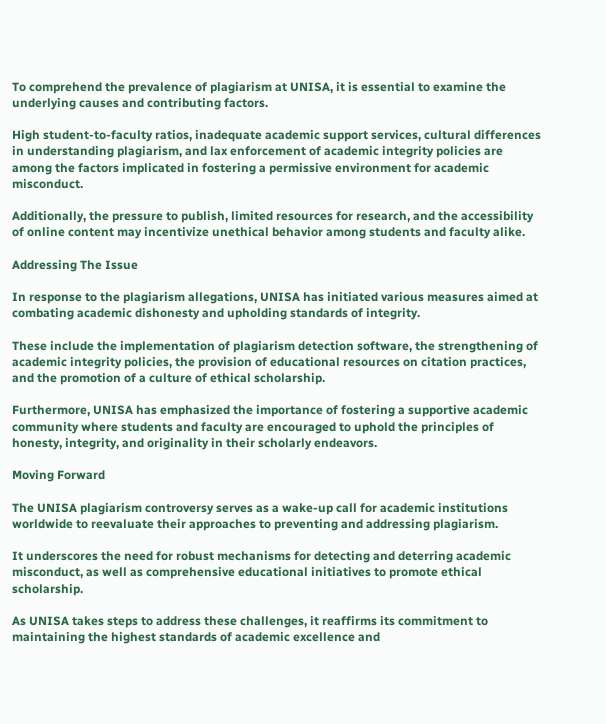To comprehend the prevalence of plagiarism at UNISA, it is essential to examine the underlying causes and contributing factors.

High student-to-faculty ratios, inadequate academic support services, cultural differences in understanding plagiarism, and lax enforcement of academic integrity policies are among the factors implicated in fostering a permissive environment for academic misconduct.

Additionally, the pressure to publish, limited resources for research, and the accessibility of online content may incentivize unethical behavior among students and faculty alike.

Addressing The Issue

In response to the plagiarism allegations, UNISA has initiated various measures aimed at combating academic dishonesty and upholding standards of integrity.

These include the implementation of plagiarism detection software, the strengthening of academic integrity policies, the provision of educational resources on citation practices, and the promotion of a culture of ethical scholarship.

Furthermore, UNISA has emphasized the importance of fostering a supportive academic community where students and faculty are encouraged to uphold the principles of honesty, integrity, and originality in their scholarly endeavors.

Moving Forward

The UNISA plagiarism controversy serves as a wake-up call for academic institutions worldwide to reevaluate their approaches to preventing and addressing plagiarism.

It underscores the need for robust mechanisms for detecting and deterring academic misconduct, as well as comprehensive educational initiatives to promote ethical scholarship.

As UNISA takes steps to address these challenges, it reaffirms its commitment to maintaining the highest standards of academic excellence and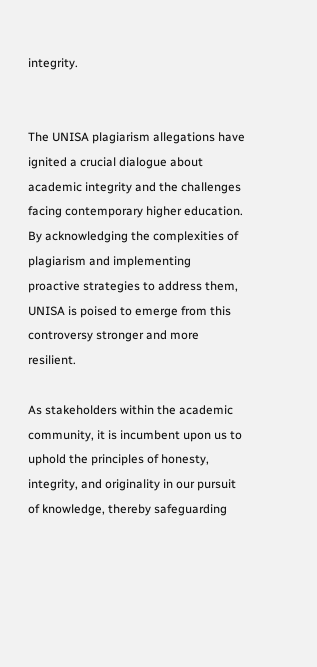integrity.


The UNISA plagiarism allegations have ignited a crucial dialogue about academic integrity and the challenges facing contemporary higher education. By acknowledging the complexities of plagiarism and implementing proactive strategies to address them, UNISA is poised to emerge from this controversy stronger and more resilient.

As stakeholders within the academic community, it is incumbent upon us to uphold the principles of honesty, integrity, and originality in our pursuit of knowledge, thereby safeguarding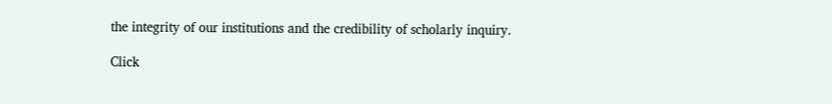the integrity of our institutions and the credibility of scholarly inquiry.

Click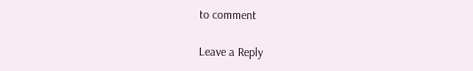to comment

Leave a Reply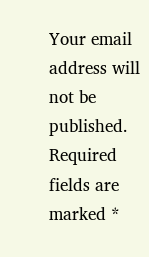Your email address will not be published. Required fields are marked *